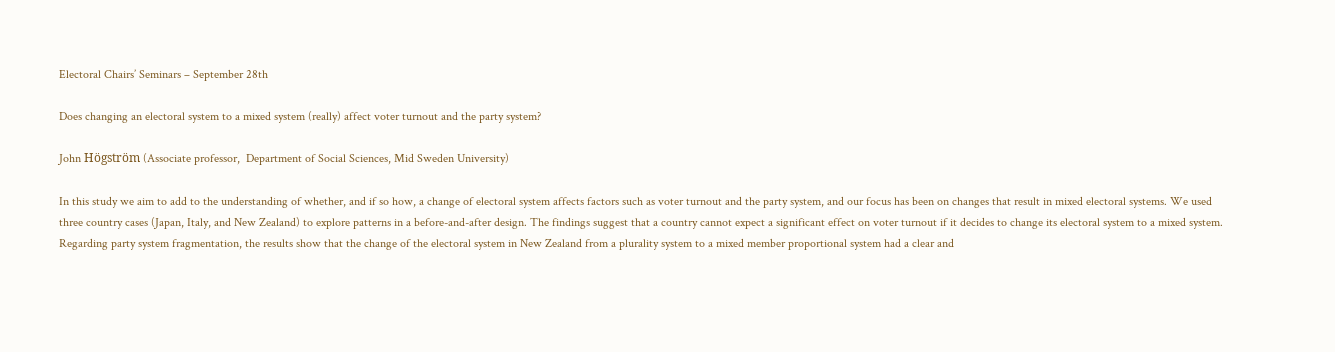Electoral Chairs’ Seminars – September 28th

Does changing an electoral system to a mixed system (really) affect voter turnout and the party system?

John Högström (Associate professor,  Department of Social Sciences, Mid Sweden University)

In this study we aim to add to the understanding of whether, and if so how, a change of electoral system affects factors such as voter turnout and the party system, and our focus has been on changes that result in mixed electoral systems. We used three country cases (Japan, Italy, and New Zealand) to explore patterns in a before-and-after design. The findings suggest that a country cannot expect a significant effect on voter turnout if it decides to change its electoral system to a mixed system. Regarding party system fragmentation, the results show that the change of the electoral system in New Zealand from a plurality system to a mixed member proportional system had a clear and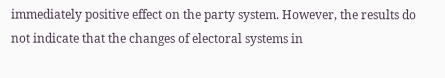immediately positive effect on the party system. However, the results do not indicate that the changes of electoral systems in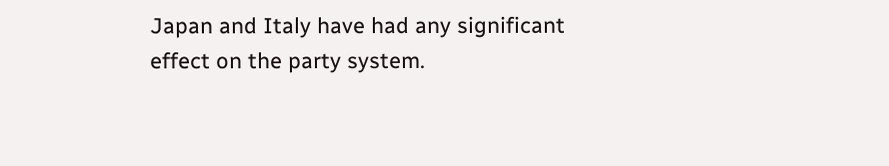Japan and Italy have had any significant effect on the party system.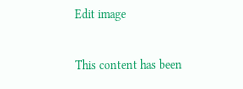Edit image

This content has been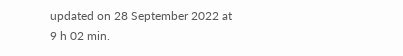updated on 28 September 2022 at 9 h 02 min.